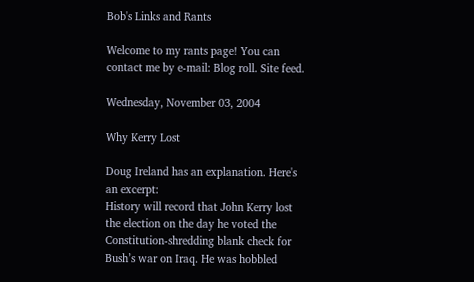Bob's Links and Rants

Welcome to my rants page! You can contact me by e-mail: Blog roll. Site feed.

Wednesday, November 03, 2004

Why Kerry Lost

Doug Ireland has an explanation. Here's an excerpt:
History will record that John Kerry lost the election on the day he voted the Constitution-shredding blank check for Bush’s war on Iraq. He was hobbled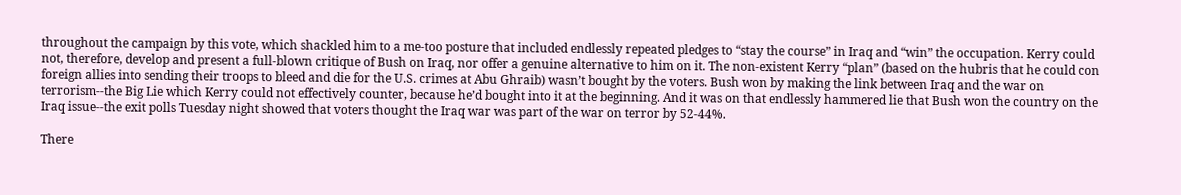throughout the campaign by this vote, which shackled him to a me-too posture that included endlessly repeated pledges to “stay the course” in Iraq and “win” the occupation. Kerry could not, therefore, develop and present a full-blown critique of Bush on Iraq, nor offer a genuine alternative to him on it. The non-existent Kerry “plan” (based on the hubris that he could con foreign allies into sending their troops to bleed and die for the U.S. crimes at Abu Ghraib) wasn’t bought by the voters. Bush won by making the link between Iraq and the war on terrorism--the Big Lie which Kerry could not effectively counter, because he’d bought into it at the beginning. And it was on that endlessly hammered lie that Bush won the country on the Iraq issue--the exit polls Tuesday night showed that voters thought the Iraq war was part of the war on terror by 52-44%.

There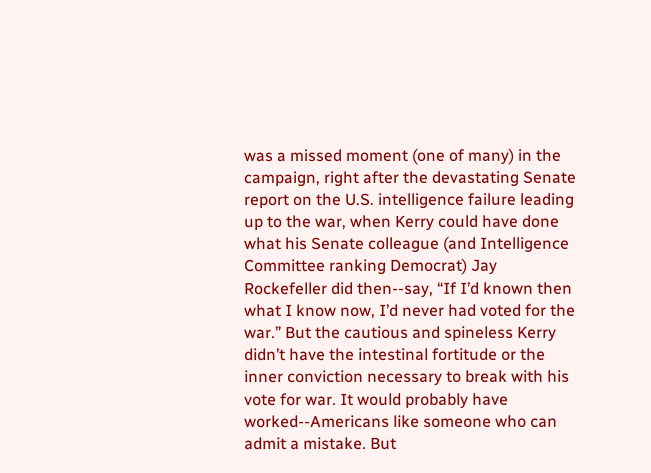was a missed moment (one of many) in the campaign, right after the devastating Senate report on the U.S. intelligence failure leading up to the war, when Kerry could have done what his Senate colleague (and Intelligence Committee ranking Democrat) Jay Rockefeller did then--say, “If I’d known then what I know now, I’d never had voted for the war.” But the cautious and spineless Kerry didn’t have the intestinal fortitude or the inner conviction necessary to break with his vote for war. It would probably have worked--Americans like someone who can admit a mistake. But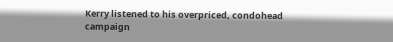Kerry listened to his overpriced, condohead campaign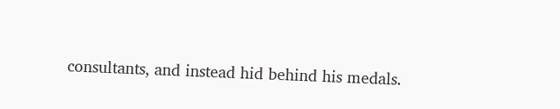consultants, and instead hid behind his medals.